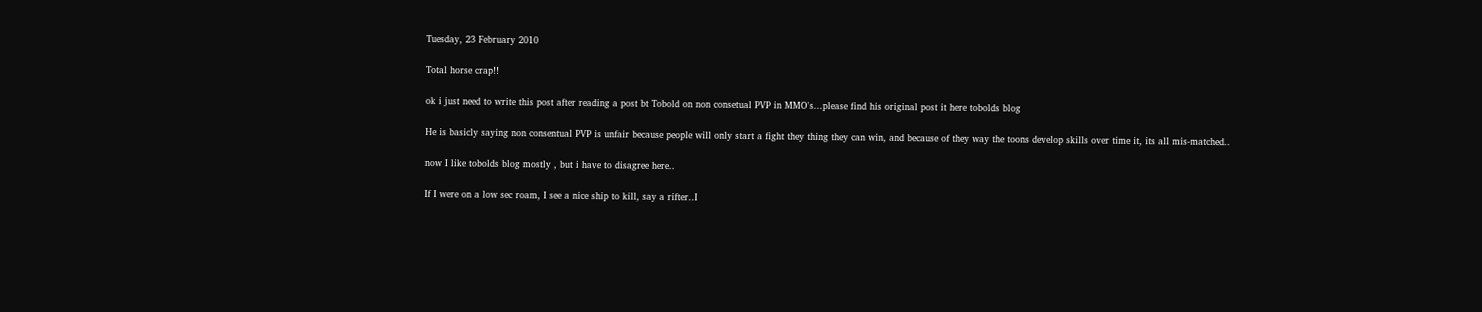Tuesday, 23 February 2010

Total horse crap!!

ok i just need to write this post after reading a post bt Tobold on non consetual PVP in MMO's...please find his original post it here tobolds blog

He is basicly saying non consentual PVP is unfair because people will only start a fight they thing they can win, and because of they way the toons develop skills over time it, its all mis-matched..

now I like tobolds blog mostly , but i have to disagree here..

If I were on a low sec roam, I see a nice ship to kill, say a rifter..I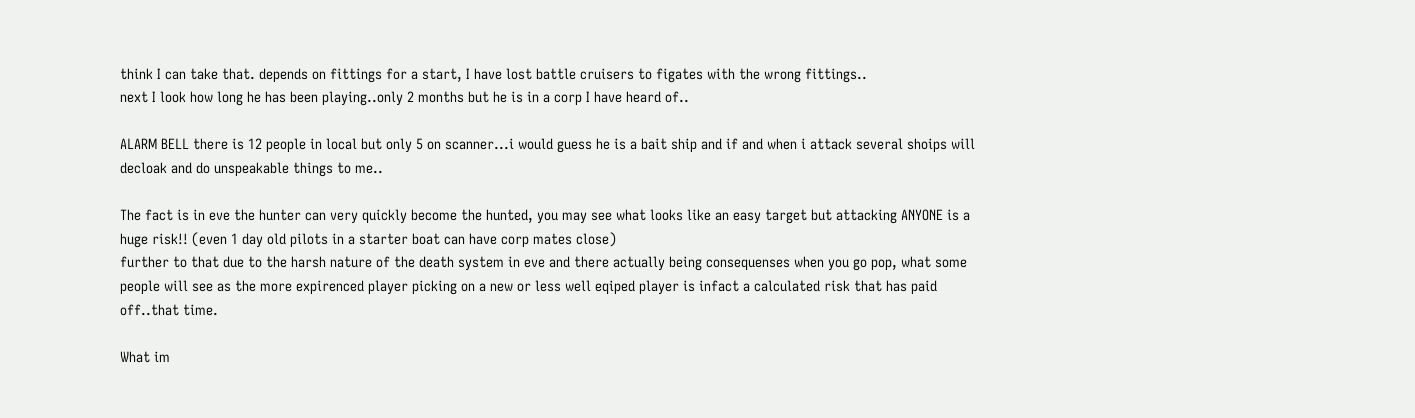think I can take that. depends on fittings for a start, I have lost battle cruisers to figates with the wrong fittings..
next I look how long he has been playing..only 2 months but he is in a corp I have heard of..

ALARM BELL there is 12 people in local but only 5 on scanner...i would guess he is a bait ship and if and when i attack several shoips will decloak and do unspeakable things to me..

The fact is in eve the hunter can very quickly become the hunted, you may see what looks like an easy target but attacking ANYONE is a huge risk!! (even 1 day old pilots in a starter boat can have corp mates close)
further to that due to the harsh nature of the death system in eve and there actually being consequenses when you go pop, what some people will see as the more expirenced player picking on a new or less well eqiped player is infact a calculated risk that has paid off..that time.

What im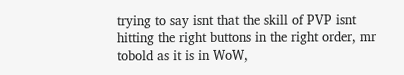trying to say isnt that the skill of PVP isnt hitting the right buttons in the right order, mr tobold as it is in WoW,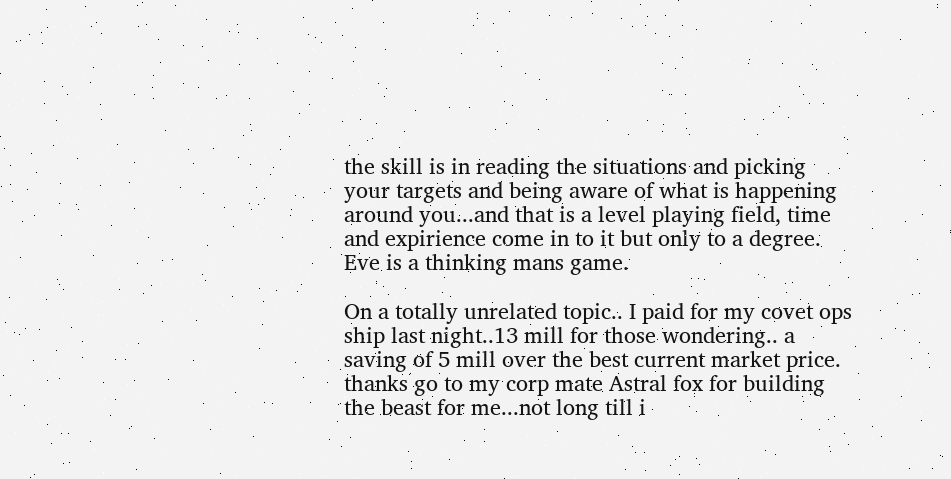the skill is in reading the situations and picking your targets and being aware of what is happening around you...and that is a level playing field, time and expirience come in to it but only to a degree. Eve is a thinking mans game.

On a totally unrelated topic.. I paid for my covet ops ship last night..13 mill for those wondering.. a saving of 5 mill over the best current market price. thanks go to my corp mate Astral fox for building the beast for me...not long till i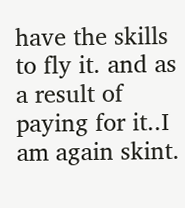have the skills to fly it. and as a result of paying for it..I am again skint.